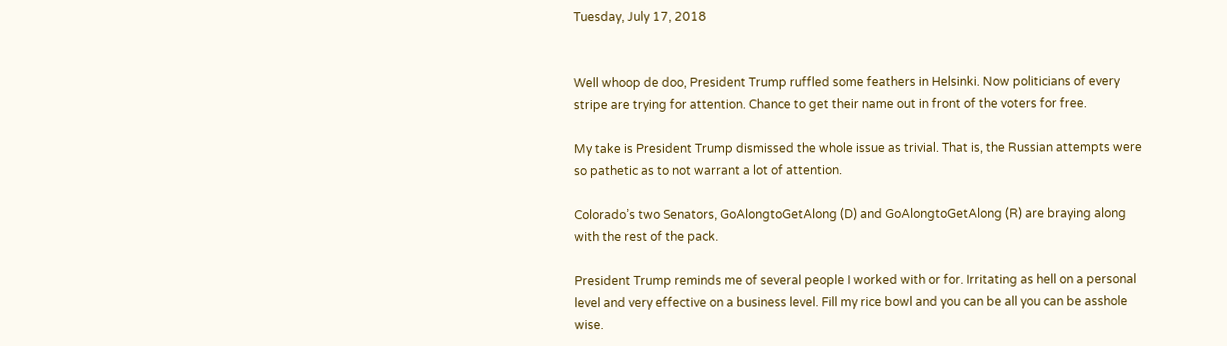Tuesday, July 17, 2018


Well whoop de doo, President Trump ruffled some feathers in Helsinki. Now politicians of every stripe are trying for attention. Chance to get their name out in front of the voters for free.

My take is President Trump dismissed the whole issue as trivial. That is, the Russian attempts were so pathetic as to not warrant a lot of attention.

Colorado’s two Senators, GoAlongtoGetAlong (D) and GoAlongtoGetAlong (R) are braying along with the rest of the pack.

President Trump reminds me of several people I worked with or for. Irritating as hell on a personal level and very effective on a business level. Fill my rice bowl and you can be all you can be asshole wise.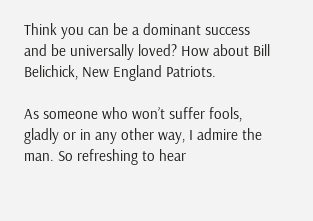Think you can be a dominant success and be universally loved? How about Bill Belichick, New England Patriots.

As someone who won’t suffer fools, gladly or in any other way, I admire the man. So refreshing to hear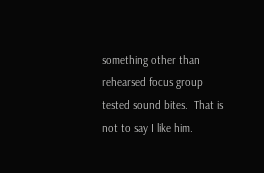something other than rehearsed focus group tested sound bites.  That is not to say I like him.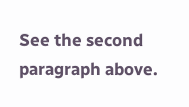See the second paragraph above.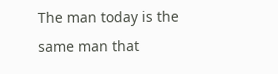The man today is the same man that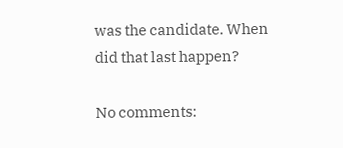was the candidate. When did that last happen?

No comments: